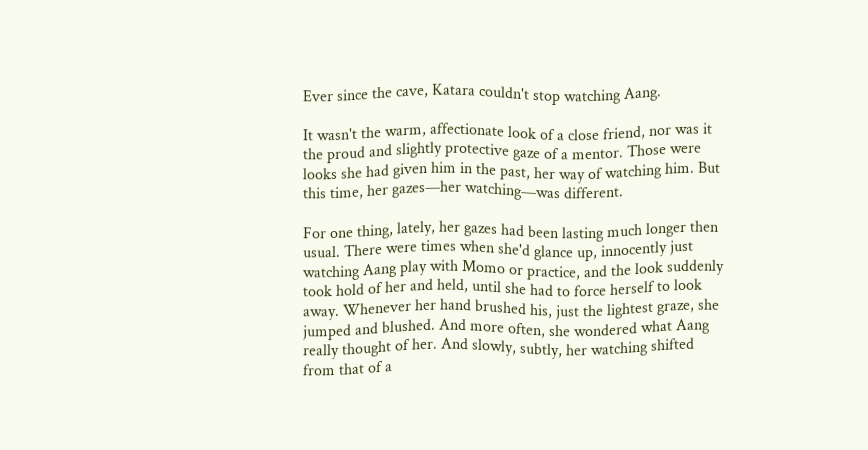Ever since the cave, Katara couldn't stop watching Aang.

It wasn't the warm, affectionate look of a close friend, nor was it the proud and slightly protective gaze of a mentor. Those were looks she had given him in the past, her way of watching him. But this time, her gazes—her watching—was different.

For one thing, lately, her gazes had been lasting much longer then usual. There were times when she'd glance up, innocently just watching Aang play with Momo or practice, and the look suddenly took hold of her and held, until she had to force herself to look away. Whenever her hand brushed his, just the lightest graze, she jumped and blushed. And more often, she wondered what Aang really thought of her. And slowly, subtly, her watching shifted from that of a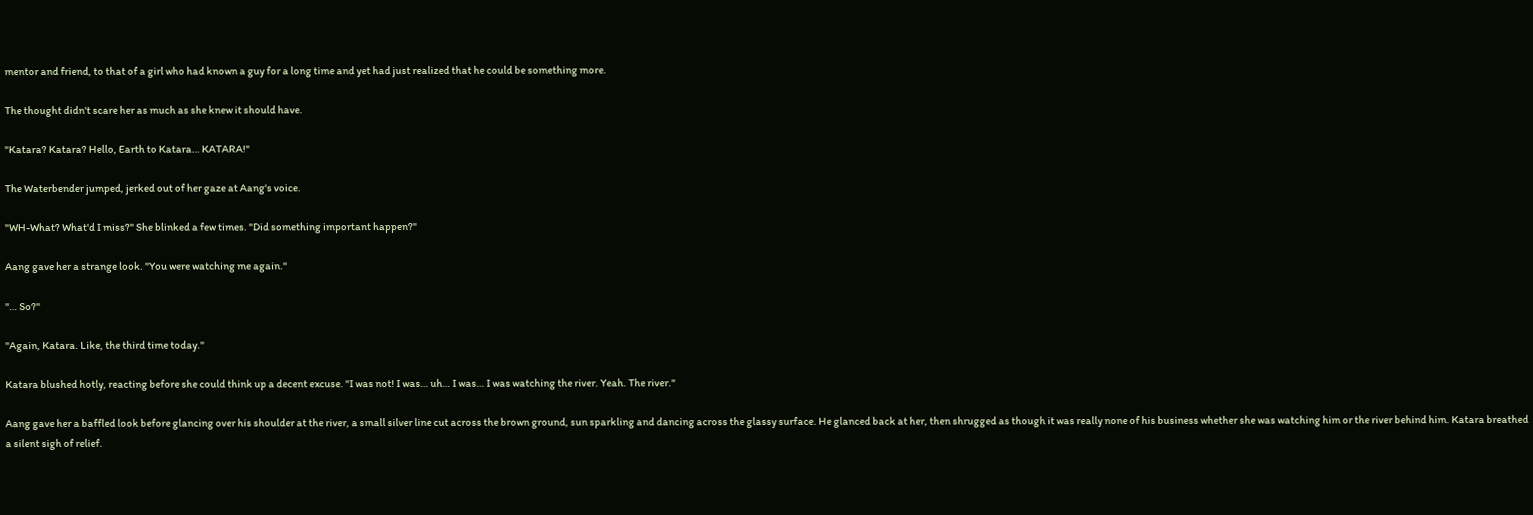mentor and friend, to that of a girl who had known a guy for a long time and yet had just realized that he could be something more.

The thought didn't scare her as much as she knew it should have.

"Katara? Katara? Hello, Earth to Katara… KATARA!"

The Waterbender jumped, jerked out of her gaze at Aang's voice.

"WH-What? What'd I miss?" She blinked a few times. "Did something important happen?"

Aang gave her a strange look. "You were watching me again."

"… So?"

"Again, Katara. Like, the third time today."

Katara blushed hotly, reacting before she could think up a decent excuse. "I was not! I was… uh… I was… I was watching the river. Yeah. The river."

Aang gave her a baffled look before glancing over his shoulder at the river, a small silver line cut across the brown ground, sun sparkling and dancing across the glassy surface. He glanced back at her, then shrugged as though it was really none of his business whether she was watching him or the river behind him. Katara breathed a silent sigh of relief.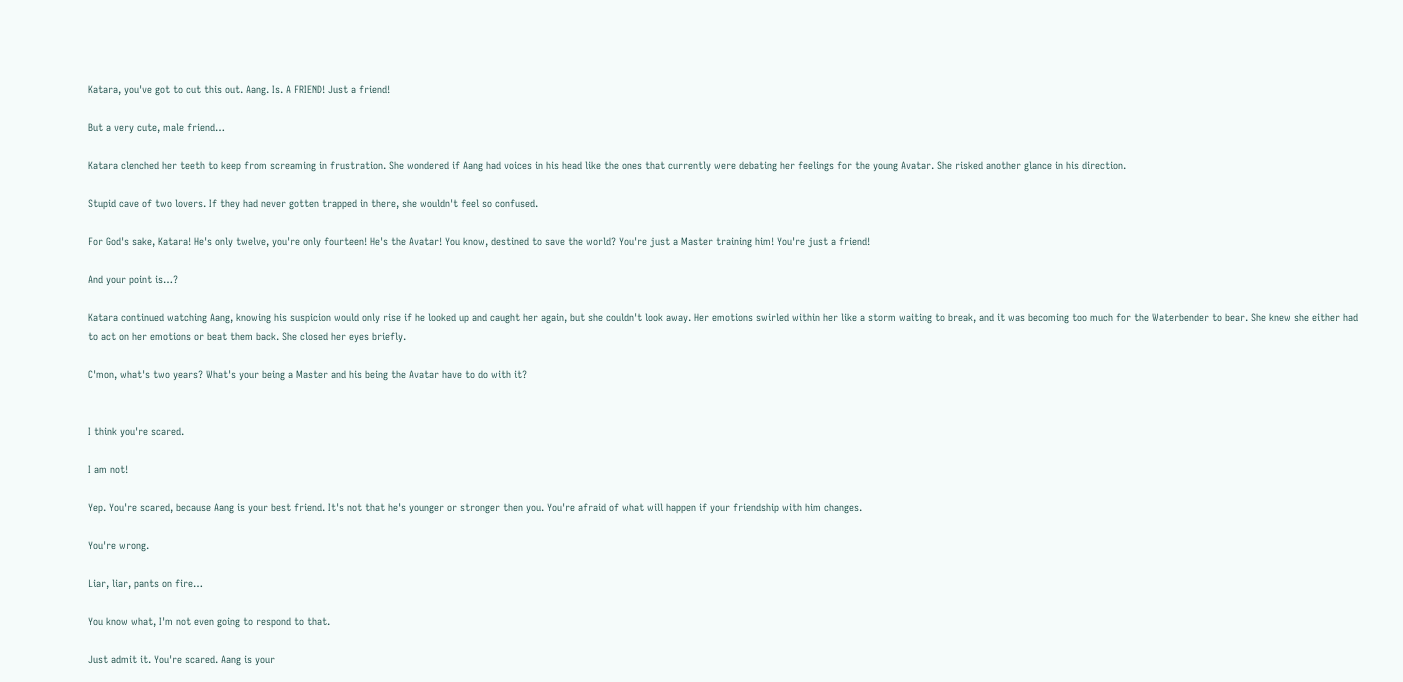Katara, you've got to cut this out. Aang. Is. A FRIEND! Just a friend!

But a very cute, male friend…

Katara clenched her teeth to keep from screaming in frustration. She wondered if Aang had voices in his head like the ones that currently were debating her feelings for the young Avatar. She risked another glance in his direction.

Stupid cave of two lovers. If they had never gotten trapped in there, she wouldn't feel so confused.

For God's sake, Katara! He's only twelve, you're only fourteen! He's the Avatar! You know, destined to save the world? You're just a Master training him! You're just a friend!

And your point is…?

Katara continued watching Aang, knowing his suspicion would only rise if he looked up and caught her again, but she couldn't look away. Her emotions swirled within her like a storm waiting to break, and it was becoming too much for the Waterbender to bear. She knew she either had to act on her emotions or beat them back. She closed her eyes briefly.

C'mon, what's two years? What's your being a Master and his being the Avatar have to do with it?


I think you're scared.

I am not!

Yep. You're scared, because Aang is your best friend. It's not that he's younger or stronger then you. You're afraid of what will happen if your friendship with him changes.

You're wrong.

Liar, liar, pants on fire…

You know what, I'm not even going to respond to that.

Just admit it. You're scared. Aang is your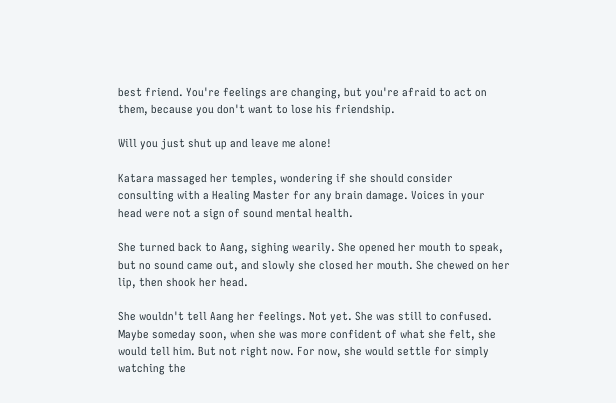best friend. You're feelings are changing, but you're afraid to act on them, because you don't want to lose his friendship.

Will you just shut up and leave me alone!

Katara massaged her temples, wondering if she should consider consulting with a Healing Master for any brain damage. Voices in your head were not a sign of sound mental health.

She turned back to Aang, sighing wearily. She opened her mouth to speak, but no sound came out, and slowly she closed her mouth. She chewed on her lip, then shook her head.

She wouldn't tell Aang her feelings. Not yet. She was still to confused. Maybe someday soon, when she was more confident of what she felt, she would tell him. But not right now. For now, she would settle for simply watching the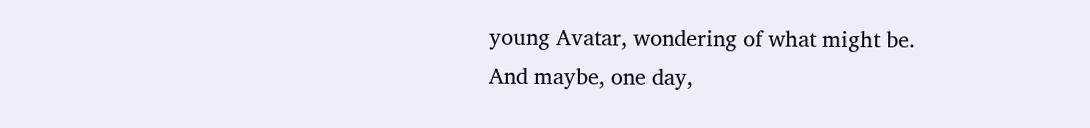young Avatar, wondering of what might be. And maybe, one day,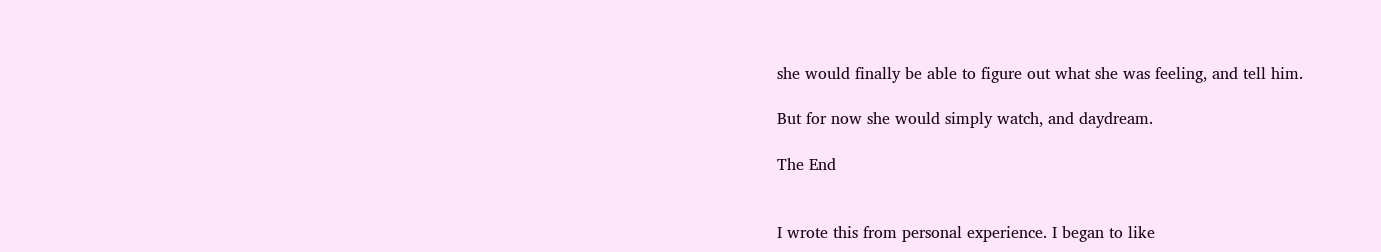she would finally be able to figure out what she was feeling, and tell him.

But for now she would simply watch, and daydream.

The End


I wrote this from personal experience. I began to like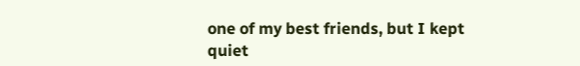one of my best friends, but I kept quiet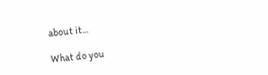about it...

What do you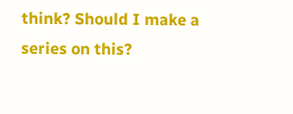think? Should I make a series on this?